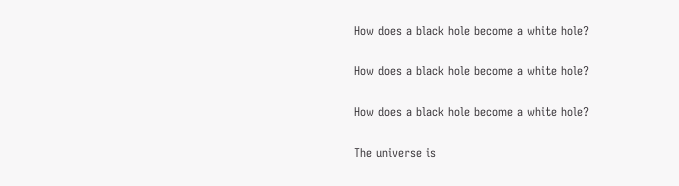How does a black hole become a white hole?

How does a black hole become a white hole?

How does a black hole become a white hole?

The universe is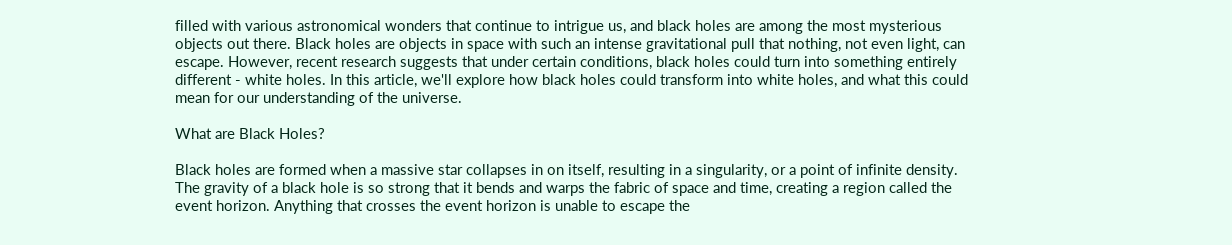filled with various astronomical wonders that continue to intrigue us, and black holes are among the most mysterious objects out there. Black holes are objects in space with such an intense gravitational pull that nothing, not even light, can escape. However, recent research suggests that under certain conditions, black holes could turn into something entirely different - white holes. In this article, we'll explore how black holes could transform into white holes, and what this could mean for our understanding of the universe.

What are Black Holes?

Black holes are formed when a massive star collapses in on itself, resulting in a singularity, or a point of infinite density. The gravity of a black hole is so strong that it bends and warps the fabric of space and time, creating a region called the event horizon. Anything that crosses the event horizon is unable to escape the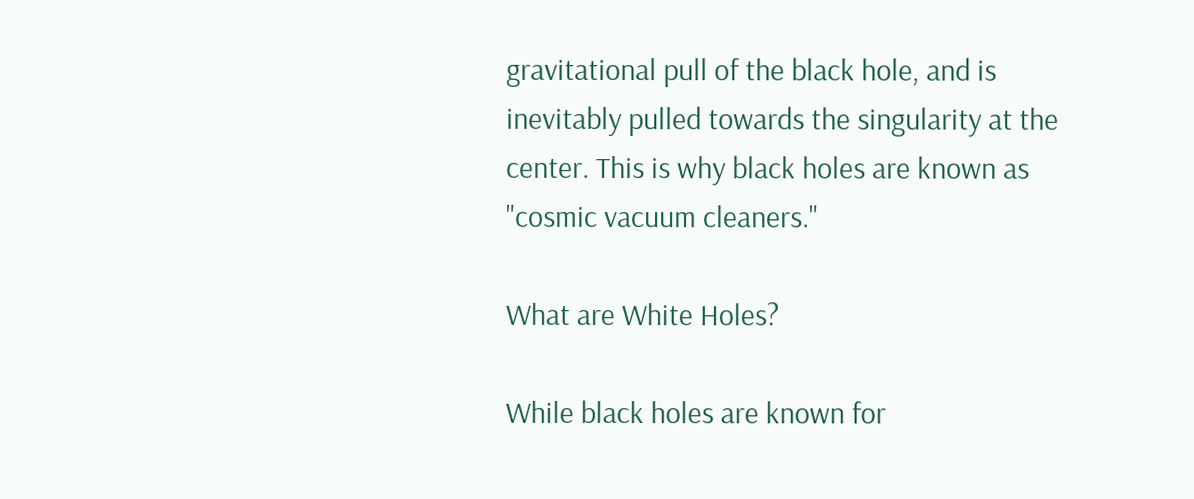gravitational pull of the black hole, and is inevitably pulled towards the singularity at the center. This is why black holes are known as "cosmic vacuum cleaners."

What are White Holes?

While black holes are known for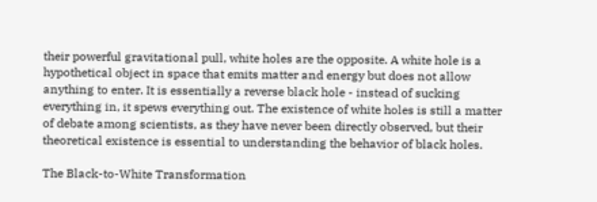their powerful gravitational pull, white holes are the opposite. A white hole is a hypothetical object in space that emits matter and energy but does not allow anything to enter. It is essentially a reverse black hole - instead of sucking everything in, it spews everything out. The existence of white holes is still a matter of debate among scientists, as they have never been directly observed, but their theoretical existence is essential to understanding the behavior of black holes.

The Black-to-White Transformation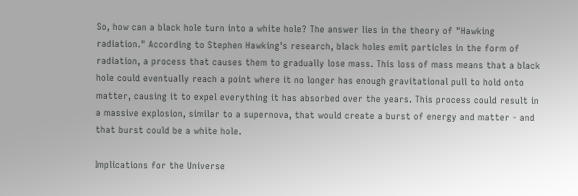So, how can a black hole turn into a white hole? The answer lies in the theory of "Hawking radiation." According to Stephen Hawking's research, black holes emit particles in the form of radiation, a process that causes them to gradually lose mass. This loss of mass means that a black hole could eventually reach a point where it no longer has enough gravitational pull to hold onto matter, causing it to expel everything it has absorbed over the years. This process could result in a massive explosion, similar to a supernova, that would create a burst of energy and matter - and that burst could be a white hole.

Implications for the Universe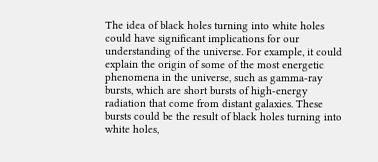The idea of black holes turning into white holes could have significant implications for our understanding of the universe. For example, it could explain the origin of some of the most energetic phenomena in the universe, such as gamma-ray bursts, which are short bursts of high-energy radiation that come from distant galaxies. These bursts could be the result of black holes turning into white holes,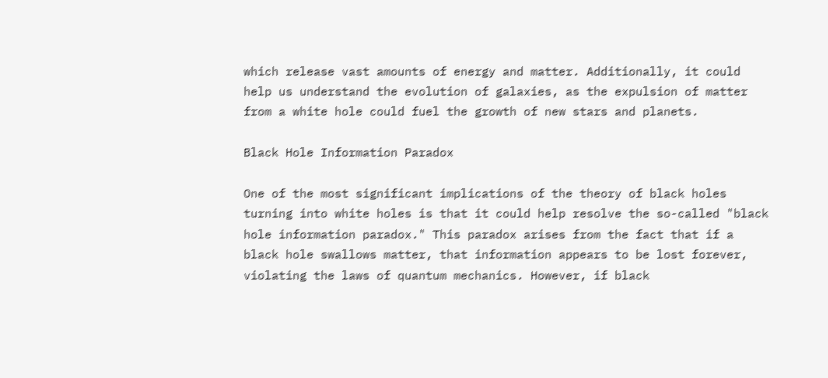which release vast amounts of energy and matter. Additionally, it could help us understand the evolution of galaxies, as the expulsion of matter from a white hole could fuel the growth of new stars and planets.

Black Hole Information Paradox

One of the most significant implications of the theory of black holes turning into white holes is that it could help resolve the so-called "black hole information paradox." This paradox arises from the fact that if a black hole swallows matter, that information appears to be lost forever, violating the laws of quantum mechanics. However, if black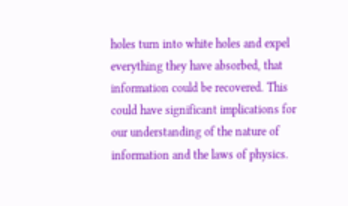holes turn into white holes and expel everything they have absorbed, that information could be recovered. This could have significant implications for our understanding of the nature of information and the laws of physics.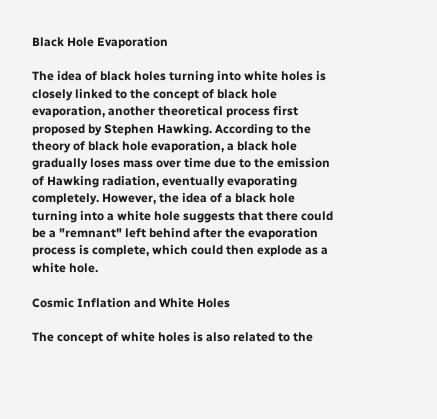Black Hole Evaporation

The idea of black holes turning into white holes is closely linked to the concept of black hole evaporation, another theoretical process first proposed by Stephen Hawking. According to the theory of black hole evaporation, a black hole gradually loses mass over time due to the emission of Hawking radiation, eventually evaporating completely. However, the idea of a black hole turning into a white hole suggests that there could be a "remnant" left behind after the evaporation process is complete, which could then explode as a white hole.

Cosmic Inflation and White Holes

The concept of white holes is also related to the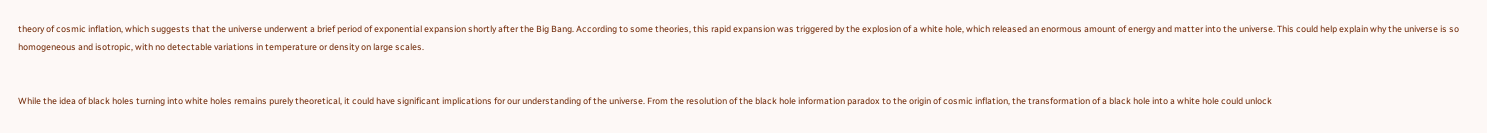theory of cosmic inflation, which suggests that the universe underwent a brief period of exponential expansion shortly after the Big Bang. According to some theories, this rapid expansion was triggered by the explosion of a white hole, which released an enormous amount of energy and matter into the universe. This could help explain why the universe is so homogeneous and isotropic, with no detectable variations in temperature or density on large scales.


While the idea of black holes turning into white holes remains purely theoretical, it could have significant implications for our understanding of the universe. From the resolution of the black hole information paradox to the origin of cosmic inflation, the transformation of a black hole into a white hole could unlock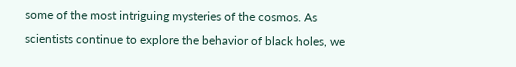some of the most intriguing mysteries of the cosmos. As scientists continue to explore the behavior of black holes, we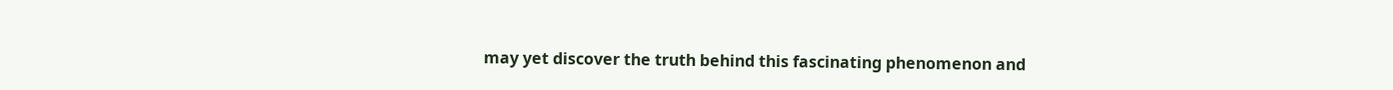may yet discover the truth behind this fascinating phenomenon and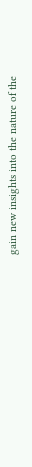gain new insights into the nature of the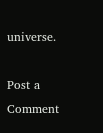universe.

Post a Comment